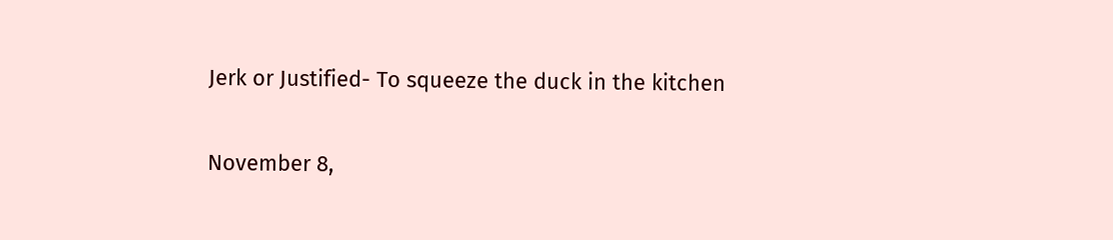Jerk or Justified- To squeeze the duck in the kitchen

November 8,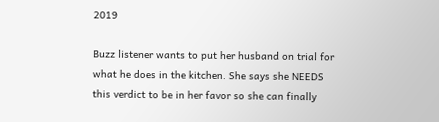2019

Buzz listener wants to put her husband on trial for what he does in the kitchen. She says she NEEDS this verdict to be in her favor so she can finally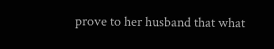prove to her husband that what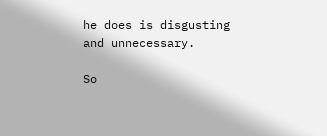he does is disgusting and unnecessary.

So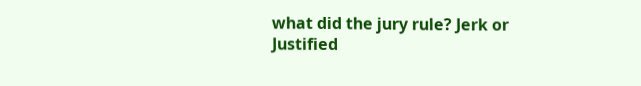what did the jury rule? Jerk or Justified